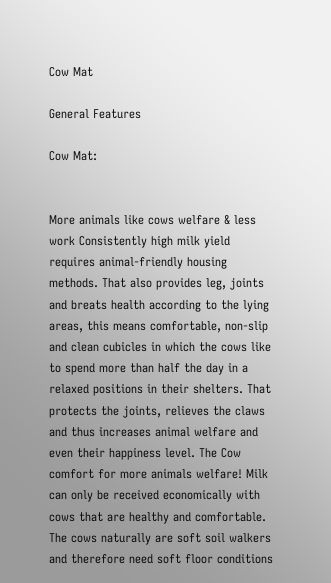Cow Mat

General Features

Cow Mat:


More animals like cows welfare & less work Consistently high milk yield requires animal-friendly housing methods. That also provides leg, joints and breats health according to the lying areas, this means comfortable, non-slip and clean cubicles in which the cows like to spend more than half the day in a relaxed positions in their shelters. That protects the joints, relieves the claws and thus increases animal welfare and even their happiness level. The Cow comfort for more animals welfare! Milk can only be received economically with cows that are healthy and comfortable. The cows naturally are soft soil walkers and therefore need soft floor conditions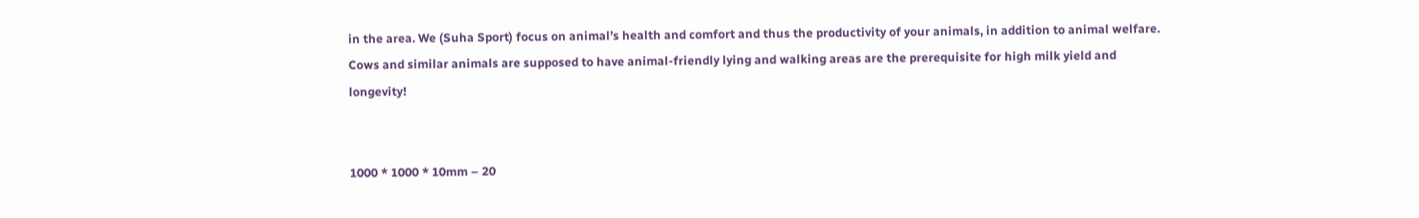in the area. We (Suha Sport) focus on animal’s health and comfort and thus the productivity of your animals, in addition to animal welfare. Cows and similar animals are supposed to have animal-friendly lying and walking areas are the prerequisite for high milk yield and longevity!


1000 * 1000 * 10mm – 20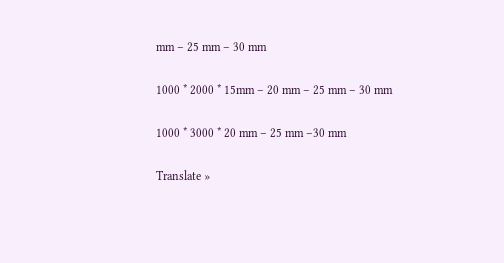mm – 25 mm – 30 mm

1000 * 2000 * 15mm – 20 mm – 25 mm – 30 mm

1000 * 3000 * 20 mm – 25 mm –30 mm

Translate »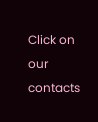Click on our contacts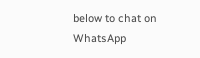below to chat on WhatsApp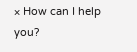× How can I help you?